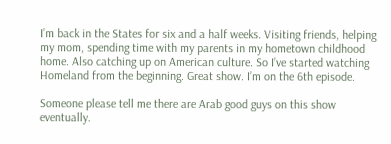I’m back in the States for six and a half weeks. Visiting friends, helping my mom, spending time with my parents in my hometown childhood home. Also catching up on American culture. So I’ve started watching Homeland from the beginning. Great show. I’m on the 6th episode.

Someone please tell me there are Arab good guys on this show eventually.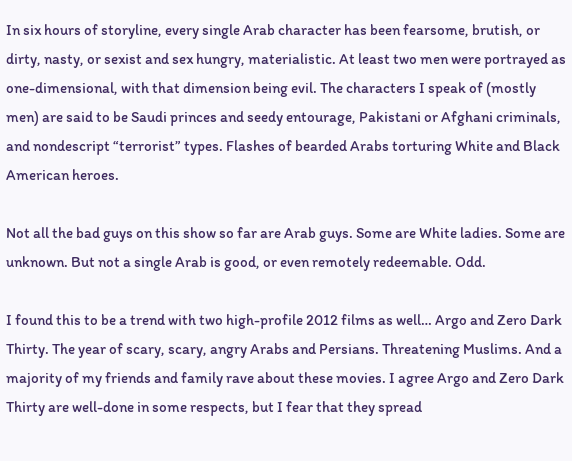In six hours of storyline, every single Arab character has been fearsome, brutish, or dirty, nasty, or sexist and sex hungry, materialistic. At least two men were portrayed as one-dimensional, with that dimension being evil. The characters I speak of (mostly men) are said to be Saudi princes and seedy entourage, Pakistani or Afghani criminals, and nondescript “terrorist” types. Flashes of bearded Arabs torturing White and Black American heroes.

Not all the bad guys on this show so far are Arab guys. Some are White ladies. Some are unknown. But not a single Arab is good, or even remotely redeemable. Odd.

I found this to be a trend with two high-profile 2012 films as well… Argo and Zero Dark Thirty. The year of scary, scary, angry Arabs and Persians. Threatening Muslims. And a majority of my friends and family rave about these movies. I agree Argo and Zero Dark Thirty are well-done in some respects, but I fear that they spread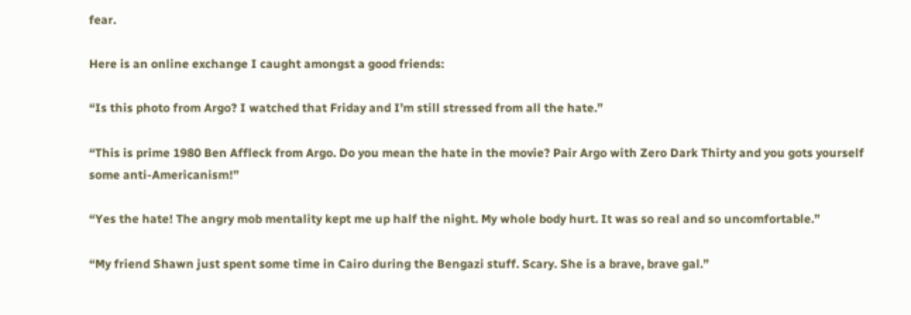fear.

Here is an online exchange I caught amongst a good friends:

“Is this photo from Argo? I watched that Friday and I’m still stressed from all the hate.”

“This is prime 1980 Ben Affleck from Argo. Do you mean the hate in the movie? Pair Argo with Zero Dark Thirty and you gots yourself some anti-Americanism!”

“Yes the hate! The angry mob mentality kept me up half the night. My whole body hurt. It was so real and so uncomfortable.”

“My friend Shawn just spent some time in Cairo during the Bengazi stuff. Scary. She is a brave, brave gal.”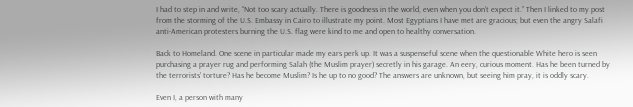I had to step in and write, “Not too scary actually. There is goodness in the world, even when you don’t expect it.” Then I linked to my post from the storming of the U.S. Embassy in Cairo to illustrate my point. Most Egyptians I have met are gracious; but even the angry Salafi anti-American protesters burning the U.S. flag were kind to me and open to healthy conversation.

Back to Homeland. One scene in particular made my ears perk up. It was a suspenseful scene when the questionable White hero is seen purchasing a prayer rug and performing Salah (the Muslim prayer) secretly in his garage. An eery, curious moment. Has he been turned by the terrorists’ torture? Has he become Muslim? Is he up to no good? The answers are unknown, but seeing him pray, it is oddly scary.

Even I, a person with many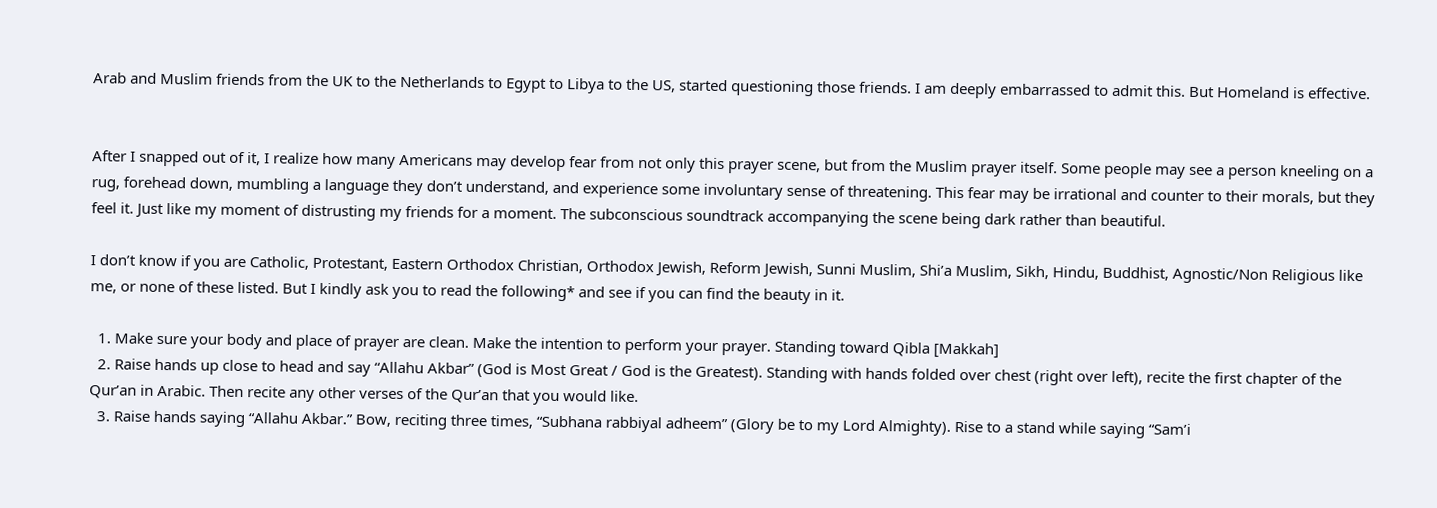Arab and Muslim friends from the UK to the Netherlands to Egypt to Libya to the US, started questioning those friends. I am deeply embarrassed to admit this. But Homeland is effective.


After I snapped out of it, I realize how many Americans may develop fear from not only this prayer scene, but from the Muslim prayer itself. Some people may see a person kneeling on a rug, forehead down, mumbling a language they don’t understand, and experience some involuntary sense of threatening. This fear may be irrational and counter to their morals, but they feel it. Just like my moment of distrusting my friends for a moment. The subconscious soundtrack accompanying the scene being dark rather than beautiful.

I don’t know if you are Catholic, Protestant, Eastern Orthodox Christian, Orthodox Jewish, Reform Jewish, Sunni Muslim, Shi’a Muslim, Sikh, Hindu, Buddhist, Agnostic/Non Religious like me, or none of these listed. But I kindly ask you to read the following* and see if you can find the beauty in it.

  1. Make sure your body and place of prayer are clean. Make the intention to perform your prayer. Standing toward Qibla [Makkah]
  2. Raise hands up close to head and say “Allahu Akbar” (God is Most Great / God is the Greatest). Standing with hands folded over chest (right over left), recite the first chapter of the Qur’an in Arabic. Then recite any other verses of the Qur’an that you would like.
  3. Raise hands saying “Allahu Akbar.” Bow, reciting three times, “Subhana rabbiyal adheem” (Glory be to my Lord Almighty). Rise to a stand while saying “Sam’i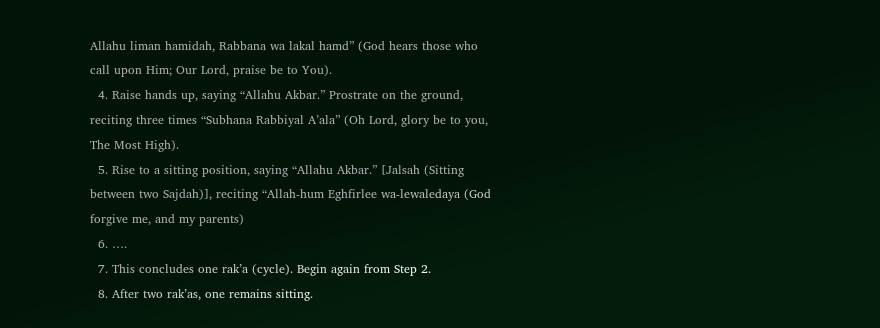Allahu liman hamidah, Rabbana wa lakal hamd” (God hears those who call upon Him; Our Lord, praise be to You).
  4. Raise hands up, saying “Allahu Akbar.” Prostrate on the ground, reciting three times “Subhana Rabbiyal A’ala” (Oh Lord, glory be to you, The Most High).
  5. Rise to a sitting position, saying “Allahu Akbar.” [Jalsah (Sitting between two Sajdah)], reciting “Allah-hum Eghfirlee wa-lewaledaya (God forgive me, and my parents)
  6. ….
  7. This concludes one rak’a (cycle). Begin again from Step 2.
  8. After two rak’as, one remains sitting.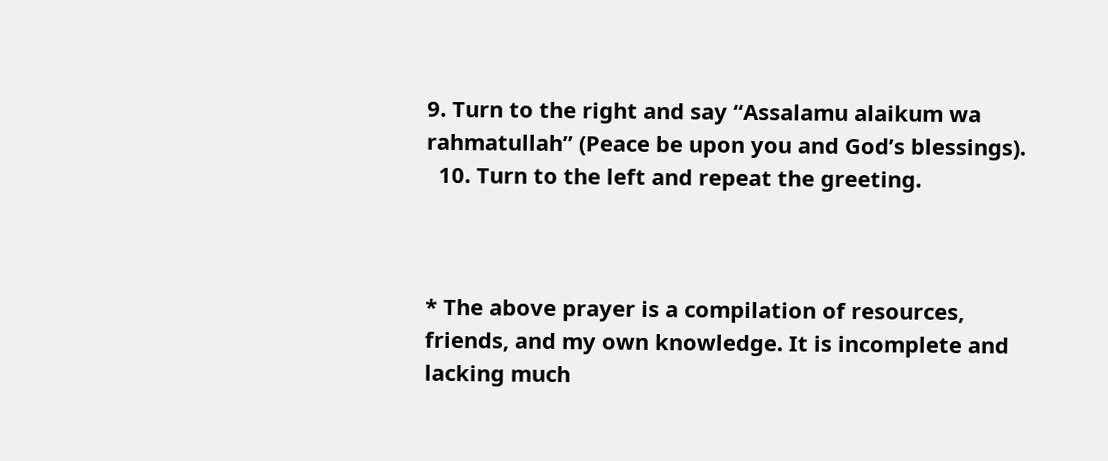9. Turn to the right and say “Assalamu alaikum wa rahmatullah” (Peace be upon you and God’s blessings).
  10. Turn to the left and repeat the greeting.



* The above prayer is a compilation of resources, friends, and my own knowledge. It is incomplete and lacking much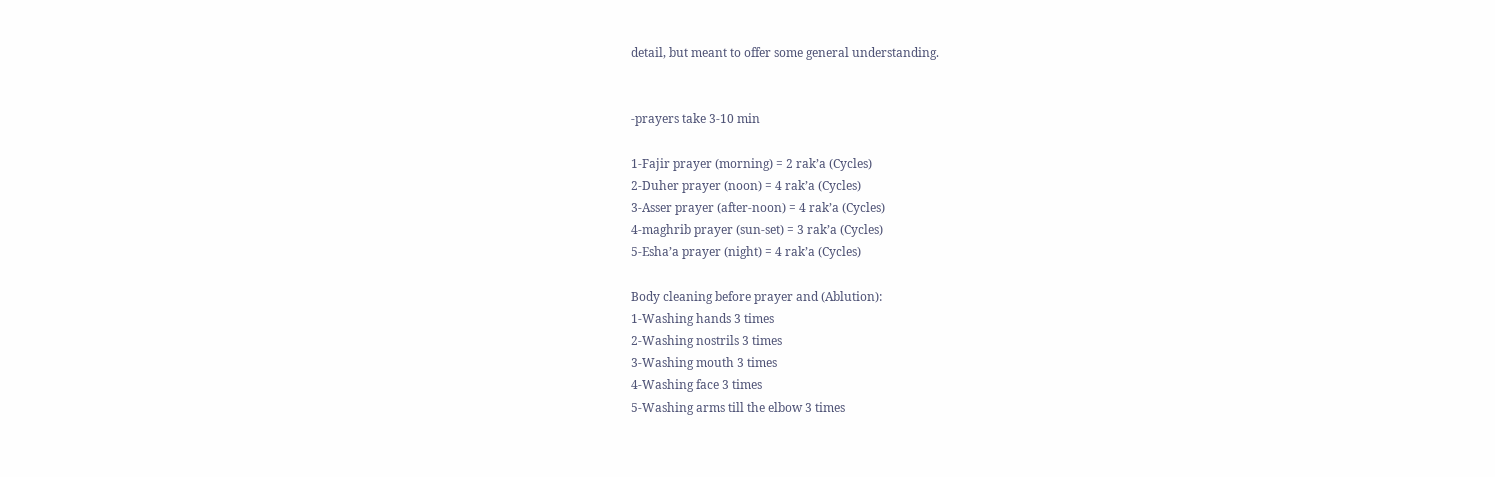detail, but meant to offer some general understanding.


-prayers take 3-10 min

1-Fajir prayer (morning) = 2 rak’a (Cycles)
2-Duher prayer (noon) = 4 rak’a (Cycles)
3-Asser prayer (after-noon) = 4 rak’a (Cycles)
4-maghrib prayer (sun-set) = 3 rak’a (Cycles)
5-Esha’a prayer (night) = 4 rak’a (Cycles)

Body cleaning before prayer and (Ablution):
1-Washing hands 3 times
2-Washing nostrils 3 times
3-Washing mouth 3 times
4-Washing face 3 times
5-Washing arms till the elbow 3 times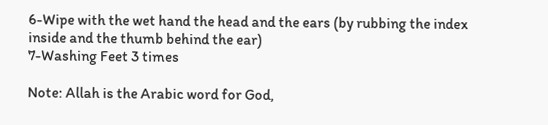6-Wipe with the wet hand the head and the ears (by rubbing the index inside and the thumb behind the ear)
7-Washing Feet 3 times

Note: Allah is the Arabic word for God,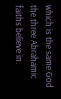which is the same God the three Abrahamic faiths believe in.